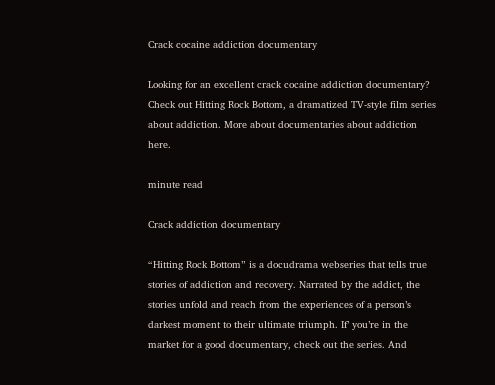Crack cocaine addiction documentary

Looking for an excellent crack cocaine addiction documentary? Check out Hitting Rock Bottom, a dramatized TV-style film series about addiction. More about documentaries about addiction here.

minute read

Crack addiction documentary

“Hitting Rock Bottom” is a docudrama webseries that tells true stories of addiction and recovery. Narrated by the addict, the stories unfold and reach from the experiences of a person’s darkest moment to their ultimate triumph. If’ you’re in the market for a good documentary, check out the series. And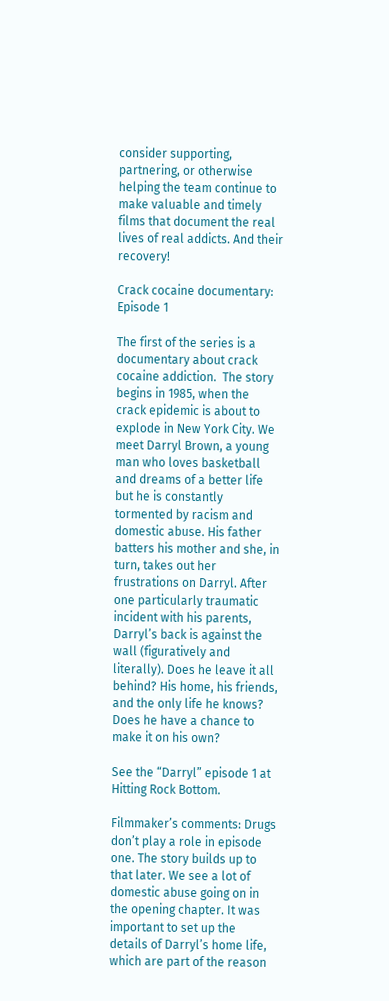consider supporting, partnering, or otherwise helping the team continue to make valuable and timely films that document the real lives of real addicts. And their recovery!

Crack cocaine documentary: Episode 1

The first of the series is a documentary about crack cocaine addiction.  The story begins in 1985, when the crack epidemic is about to explode in New York City. We meet Darryl Brown, a young man who loves basketball and dreams of a better life but he is constantly tormented by racism and domestic abuse. His father batters his mother and she, in turn, takes out her frustrations on Darryl. After one particularly traumatic incident with his parents, Darryl’s back is against the wall (figuratively and literally). Does he leave it all behind? His home, his friends, and the only life he knows? Does he have a chance to make it on his own?

See the “Darryl” episode 1 at Hitting Rock Bottom.

Filmmaker’s comments: Drugs don’t play a role in episode one. The story builds up to that later. We see a lot of domestic abuse going on in the opening chapter. It was important to set up the details of Darryl’s home life, which are part of the reason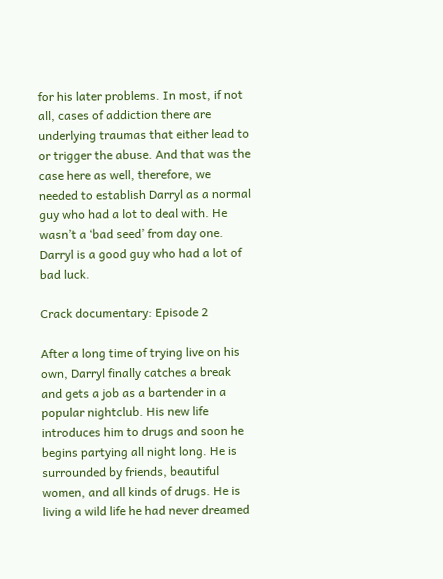for his later problems. In most, if not all, cases of addiction there are underlying traumas that either lead to or trigger the abuse. And that was the case here as well, therefore, we needed to establish Darryl as a normal guy who had a lot to deal with. He wasn’t a ‘bad seed’ from day one. Darryl is a good guy who had a lot of bad luck.

Crack documentary: Episode 2

After a long time of trying live on his own, Darryl finally catches a break and gets a job as a bartender in a popular nightclub. His new life introduces him to drugs and soon he begins partying all night long. He is surrounded by friends, beautiful women, and all kinds of drugs. He is living a wild life he had never dreamed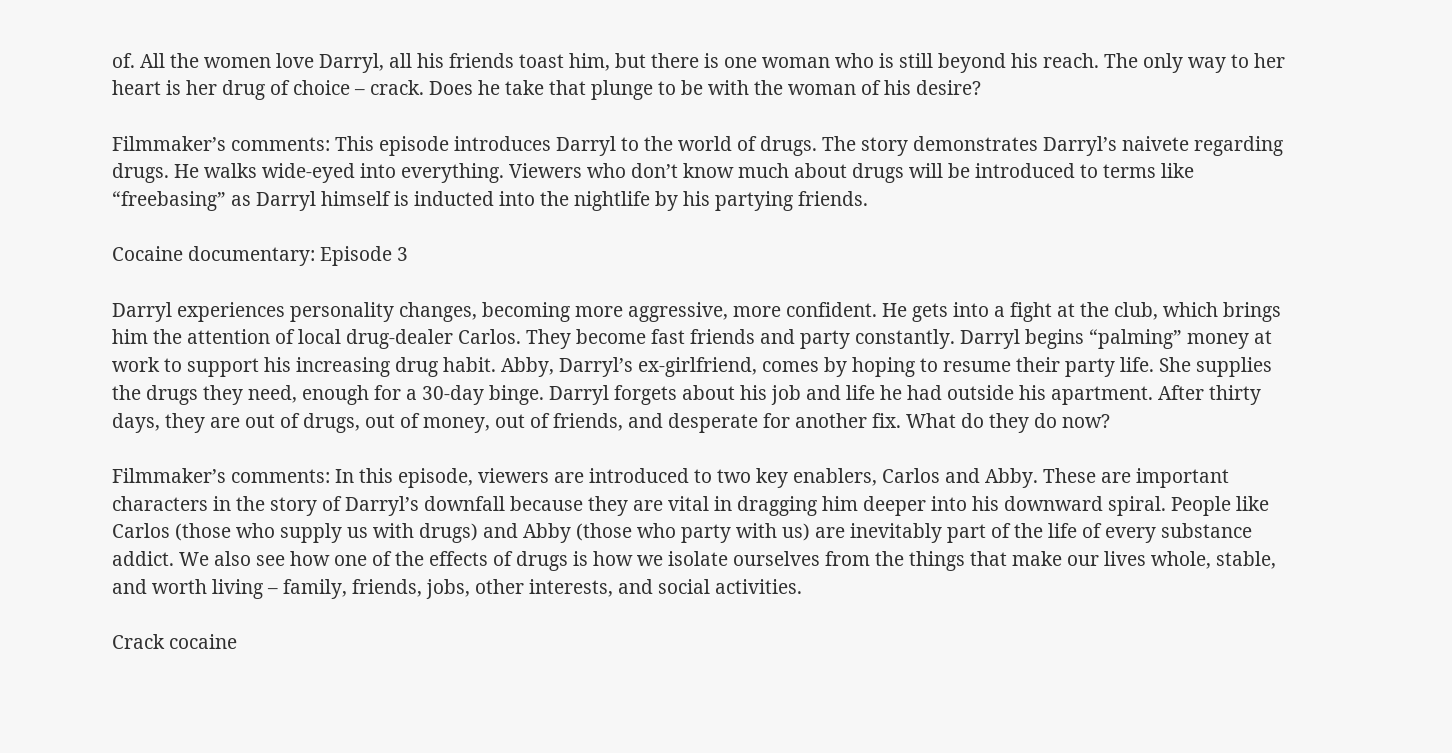of. All the women love Darryl, all his friends toast him, but there is one woman who is still beyond his reach. The only way to her heart is her drug of choice – crack. Does he take that plunge to be with the woman of his desire?

Filmmaker’s comments: This episode introduces Darryl to the world of drugs. The story demonstrates Darryl’s naivete regarding drugs. He walks wide-eyed into everything. Viewers who don’t know much about drugs will be introduced to terms like “freebasing” as Darryl himself is inducted into the nightlife by his partying friends.

Cocaine documentary: Episode 3

Darryl experiences personality changes, becoming more aggressive, more confident. He gets into a fight at the club, which brings him the attention of local drug-dealer Carlos. They become fast friends and party constantly. Darryl begins “palming” money at work to support his increasing drug habit. Abby, Darryl’s ex-girlfriend, comes by hoping to resume their party life. She supplies the drugs they need, enough for a 30-day binge. Darryl forgets about his job and life he had outside his apartment. After thirty days, they are out of drugs, out of money, out of friends, and desperate for another fix. What do they do now?

Filmmaker’s comments: In this episode, viewers are introduced to two key enablers, Carlos and Abby. These are important characters in the story of Darryl’s downfall because they are vital in dragging him deeper into his downward spiral. People like Carlos (those who supply us with drugs) and Abby (those who party with us) are inevitably part of the life of every substance addict. We also see how one of the effects of drugs is how we isolate ourselves from the things that make our lives whole, stable, and worth living – family, friends, jobs, other interests, and social activities.

Crack cocaine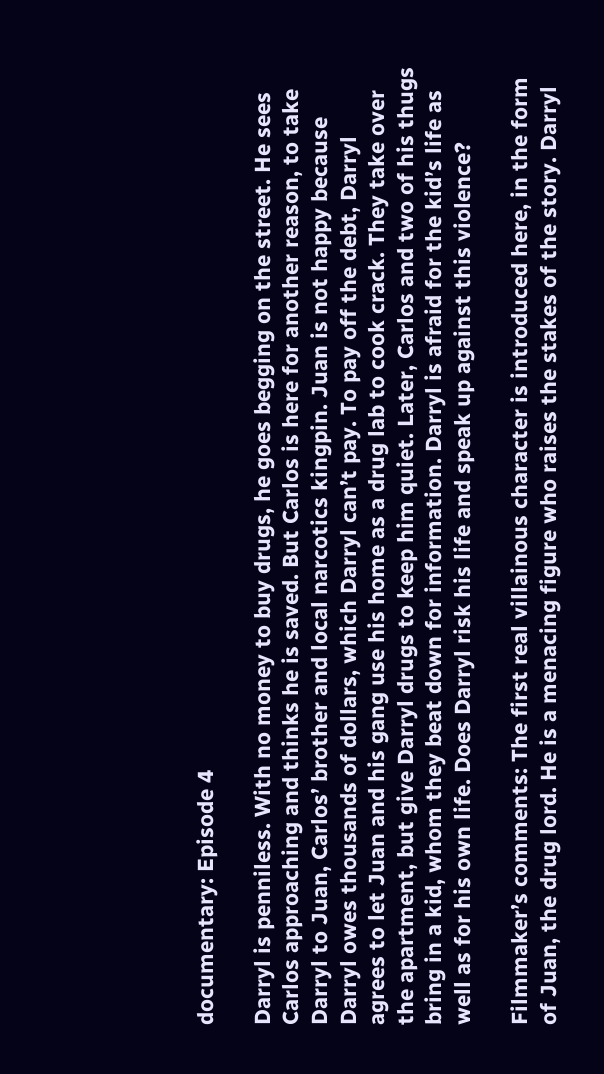documentary: Episode 4

Darryl is penniless. With no money to buy drugs, he goes begging on the street. He sees Carlos approaching and thinks he is saved. But Carlos is here for another reason, to take Darryl to Juan, Carlos’ brother and local narcotics kingpin. Juan is not happy because Darryl owes thousands of dollars, which Darryl can’t pay. To pay off the debt, Darryl agrees to let Juan and his gang use his home as a drug lab to cook crack. They take over the apartment, but give Darryl drugs to keep him quiet. Later, Carlos and two of his thugs bring in a kid, whom they beat down for information. Darryl is afraid for the kid’s life as well as for his own life. Does Darryl risk his life and speak up against this violence?

Filmmaker’s comments: The first real villainous character is introduced here, in the form of Juan, the drug lord. He is a menacing figure who raises the stakes of the story. Darryl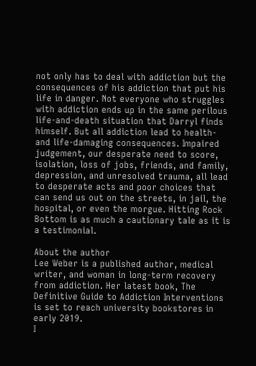not only has to deal with addiction but the consequences of his addiction that put his life in danger. Not everyone who struggles with addiction ends up in the same perilous life-and-death situation that Darryl finds himself. But all addiction lead to health- and life-damaging consequences. Impaired judgement, our desperate need to score, isolation, loss of jobs, friends, and family, depression, and unresolved trauma, all lead to desperate acts and poor choices that can send us out on the streets, in jail, the hospital, or even the morgue. Hitting Rock Bottom is as much a cautionary tale as it is a testimonial.

About the author
Lee Weber is a published author, medical writer, and woman in long-term recovery from addiction. Her latest book, The Definitive Guide to Addiction Interventions is set to reach university bookstores in early 2019.
I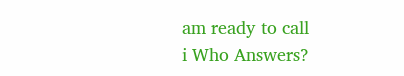am ready to call
i Who Answers?